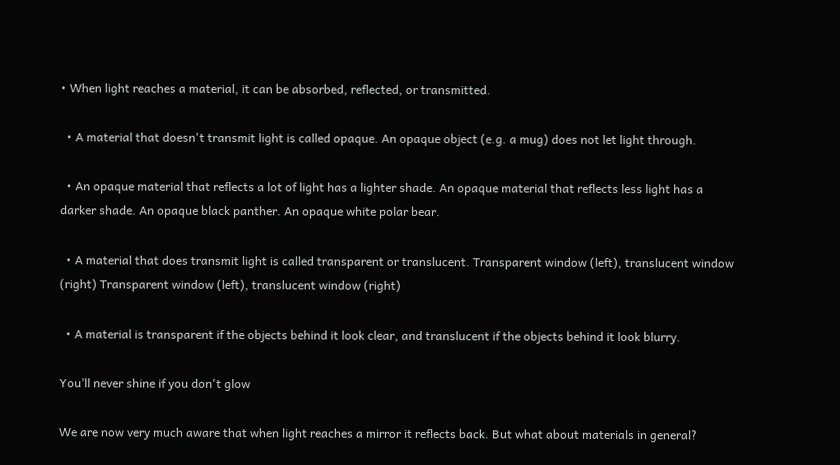• When light reaches a material, it can be absorbed, reflected, or transmitted.

  • A material that doesn't transmit light is called opaque. An opaque object (e.g. a mug) does not let light through.

  • An opaque material that reflects a lot of light has a lighter shade. An opaque material that reflects less light has a darker shade. An opaque black panther. An opaque white polar bear.

  • A material that does transmit light is called transparent or translucent. Transparent window (left), translucent window (right) Transparent window (left), translucent window (right)

  • A material is transparent if the objects behind it look clear, and translucent if the objects behind it look blurry.

You’ll never shine if you don't glow

We are now very much aware that when light reaches a mirror it reflects back. But what about materials in general?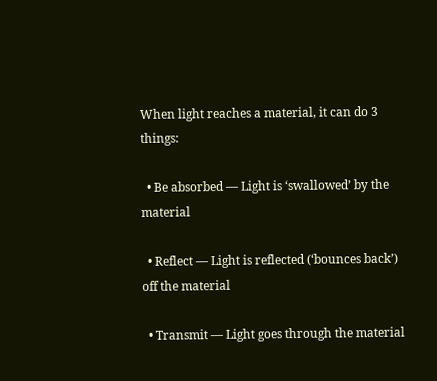When light reaches a material, it can do 3 things:

  • Be absorbed — Light is ‘swallowed’ by the material

  • Reflect — Light is reflected (‘bounces back’) off the material

  • Transmit — Light goes through the material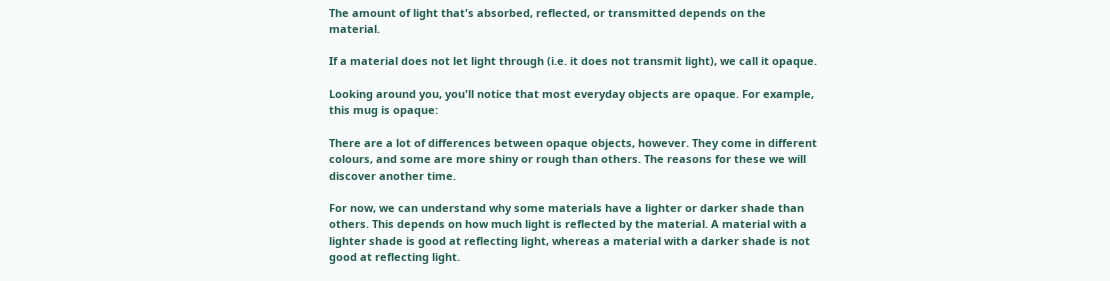The amount of light that's absorbed, reflected, or transmitted depends on the material.

If a material does not let light through (i.e. it does not transmit light), we call it opaque.

Looking around you, you'll notice that most everyday objects are opaque. For example, this mug is opaque:

There are a lot of differences between opaque objects, however. They come in different colours, and some are more shiny or rough than others. The reasons for these we will discover another time.

For now, we can understand why some materials have a lighter or darker shade than others. This depends on how much light is reflected by the material. A material with a lighter shade is good at reflecting light, whereas a material with a darker shade is not good at reflecting light.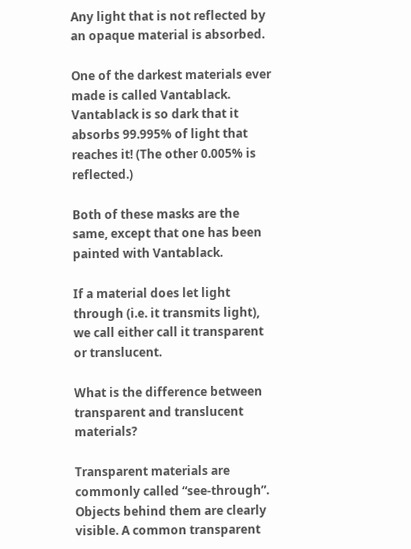Any light that is not reflected by an opaque material is absorbed.

One of the darkest materials ever made is called Vantablack. Vantablack is so dark that it absorbs 99.995% of light that reaches it! (The other 0.005% is reflected.)

Both of these masks are the same, except that one has been painted with Vantablack.

If a material does let light through (i.e. it transmits light), we call either call it transparent or translucent.

What is the difference between transparent and translucent materials?

Transparent materials are commonly called “see-through”. Objects behind them are clearly visible. A common transparent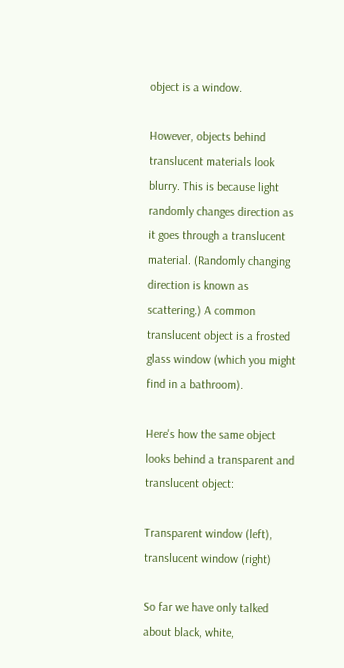object is a window.

However, objects behind translucent materials look blurry. This is because light randomly changes direction as it goes through a translucent material. (Randomly changing direction is known as scattering.) A common translucent object is a frosted glass window (which you might find in a bathroom).

Here's how the same object looks behind a transparent and translucent object:

Transparent window (left), translucent window (right)

So far we have only talked about black, white,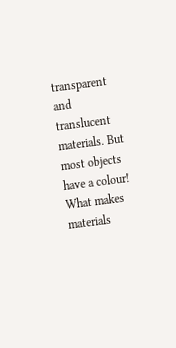transparent and translucent materials. But most objects have a colour! What makes materials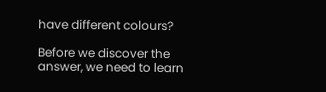have different colours?

Before we discover the answer, we need to learn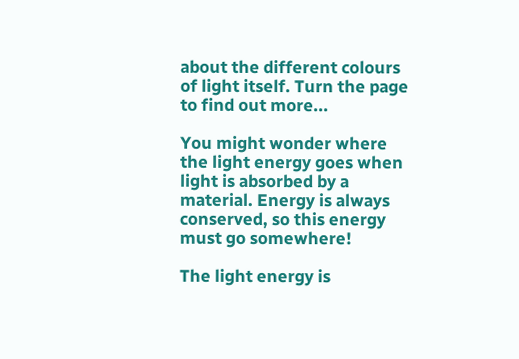about the different colours of light itself. Turn the page to find out more...

You might wonder where the light energy goes when light is absorbed by a material. Energy is always conserved, so this energy must go somewhere!

The light energy is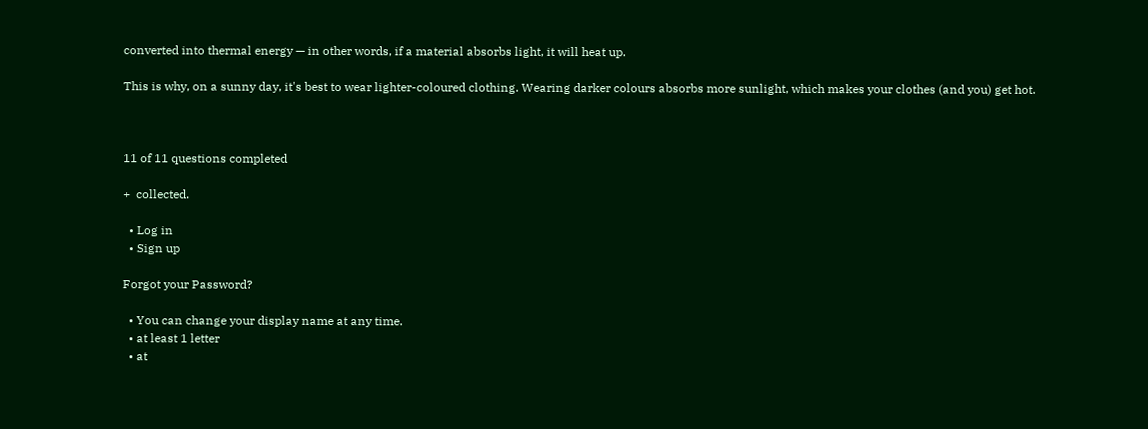converted into thermal energy — in other words, if a material absorbs light, it will heat up.

This is why, on a sunny day, it's best to wear lighter-coloured clothing. Wearing darker colours absorbs more sunlight, which makes your clothes (and you) get hot.



11 of 11 questions completed

+  collected.

  • Log in
  • Sign up

Forgot your Password?

  • You can change your display name at any time.
  • at least 1 letter
  • at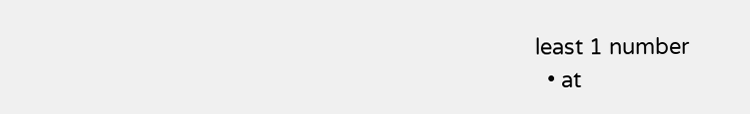least 1 number
  • at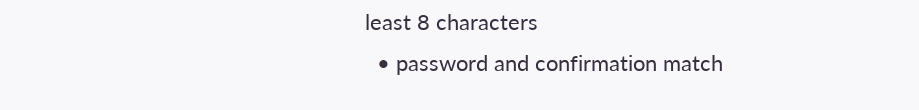least 8 characters
  • password and confirmation match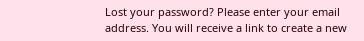Lost your password? Please enter your email address. You will receive a link to create a new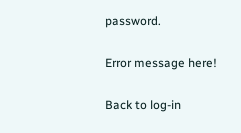password.

Error message here!

Back to log-in